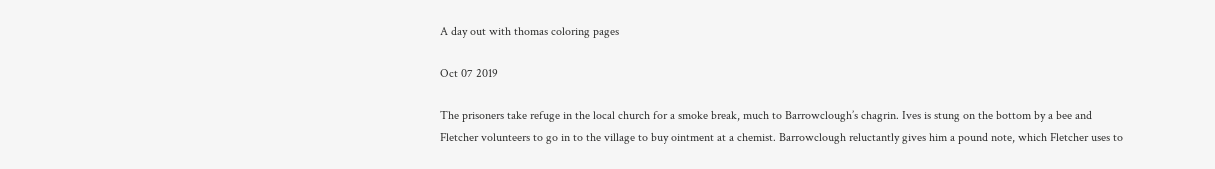A day out with thomas coloring pages

Oct 07 2019

The prisoners take refuge in the local church for a smoke break, much to Barrowclough’s chagrin. Ives is stung on the bottom by a bee and Fletcher volunteers to go in to the village to buy ointment at a chemist. Barrowclough reluctantly gives him a pound note, which Fletcher uses to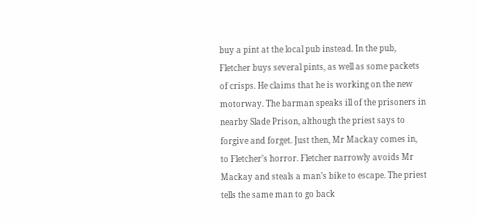buy a pint at the local pub instead. In the pub, Fletcher buys several pints, as well as some packets of crisps. He claims that he is working on the new motorway. The barman speaks ill of the prisoners in nearby Slade Prison, although the priest says to forgive and forget. Just then, Mr Mackay comes in, to Fletcher’s horror. Fletcher narrowly avoids Mr Mackay and steals a man’s bike to escape. The priest tells the same man to go back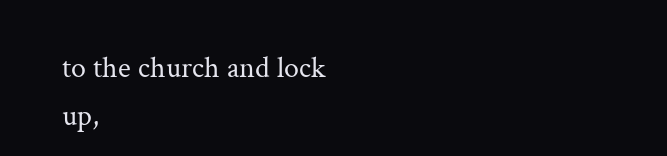to the church and lock up,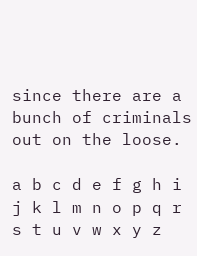since there are a bunch of criminals out on the loose.

a b c d e f g h i j k l m n o p q r s t u v w x y z